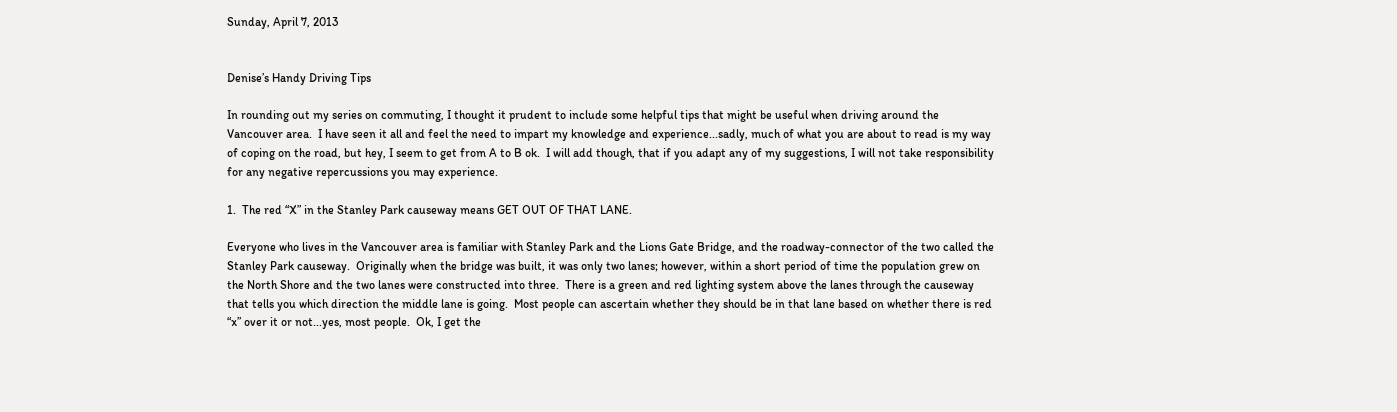Sunday, April 7, 2013


Denise’s Handy Driving Tips

In rounding out my series on commuting, I thought it prudent to include some helpful tips that might be useful when driving around the Vancouver area.  I have seen it all and feel the need to impart my knowledge and experience...sadly, much of what you are about to read is my way of coping on the road, but hey, I seem to get from A to B ok.  I will add though, that if you adapt any of my suggestions, I will not take responsibility for any negative repercussions you may experience.

1.  The red “X” in the Stanley Park causeway means GET OUT OF THAT LANE.

Everyone who lives in the Vancouver area is familiar with Stanley Park and the Lions Gate Bridge, and the roadway-connector of the two called the Stanley Park causeway.  Originally when the bridge was built, it was only two lanes; however, within a short period of time the population grew on the North Shore and the two lanes were constructed into three.  There is a green and red lighting system above the lanes through the causeway that tells you which direction the middle lane is going.  Most people can ascertain whether they should be in that lane based on whether there is red “x” over it or not...yes, most people.  Ok, I get the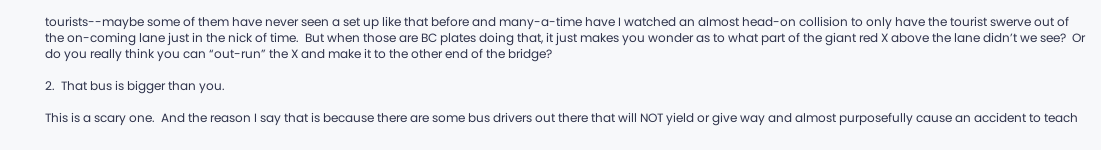tourists--maybe some of them have never seen a set up like that before and many-a-time have I watched an almost head-on collision to only have the tourist swerve out of the on-coming lane just in the nick of time.  But when those are BC plates doing that, it just makes you wonder as to what part of the giant red X above the lane didn’t we see?  Or do you really think you can “out-run” the X and make it to the other end of the bridge?

2.  That bus is bigger than you.

This is a scary one.  And the reason I say that is because there are some bus drivers out there that will NOT yield or give way and almost purposefully cause an accident to teach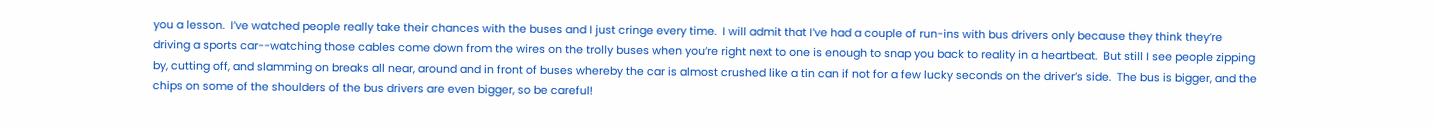you a lesson.  I’ve watched people really take their chances with the buses and I just cringe every time.  I will admit that I’ve had a couple of run-ins with bus drivers only because they think they’re driving a sports car--watching those cables come down from the wires on the trolly buses when you’re right next to one is enough to snap you back to reality in a heartbeat.  But still I see people zipping by, cutting off, and slamming on breaks all near, around and in front of buses whereby the car is almost crushed like a tin can if not for a few lucky seconds on the driver’s side.  The bus is bigger, and the chips on some of the shoulders of the bus drivers are even bigger, so be careful!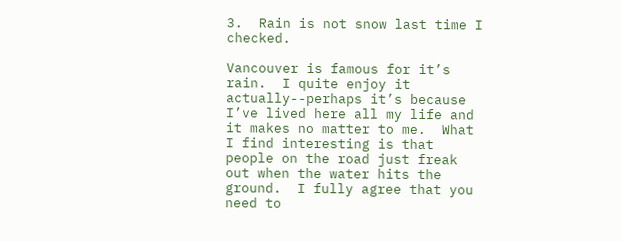3.  Rain is not snow last time I checked.

Vancouver is famous for it’s rain.  I quite enjoy it actually--perhaps it’s because I’ve lived here all my life and it makes no matter to me.  What I find interesting is that people on the road just freak out when the water hits the ground.  I fully agree that you need to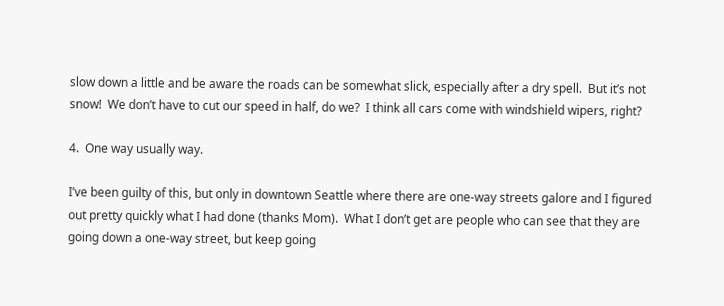slow down a little and be aware the roads can be somewhat slick, especially after a dry spell.  But it’s not snow!  We don’t have to cut our speed in half, do we?  I think all cars come with windshield wipers, right?

4.  One way usually way.

I’ve been guilty of this, but only in downtown Seattle where there are one-way streets galore and I figured out pretty quickly what I had done (thanks Mom).  What I don’t get are people who can see that they are going down a one-way street, but keep going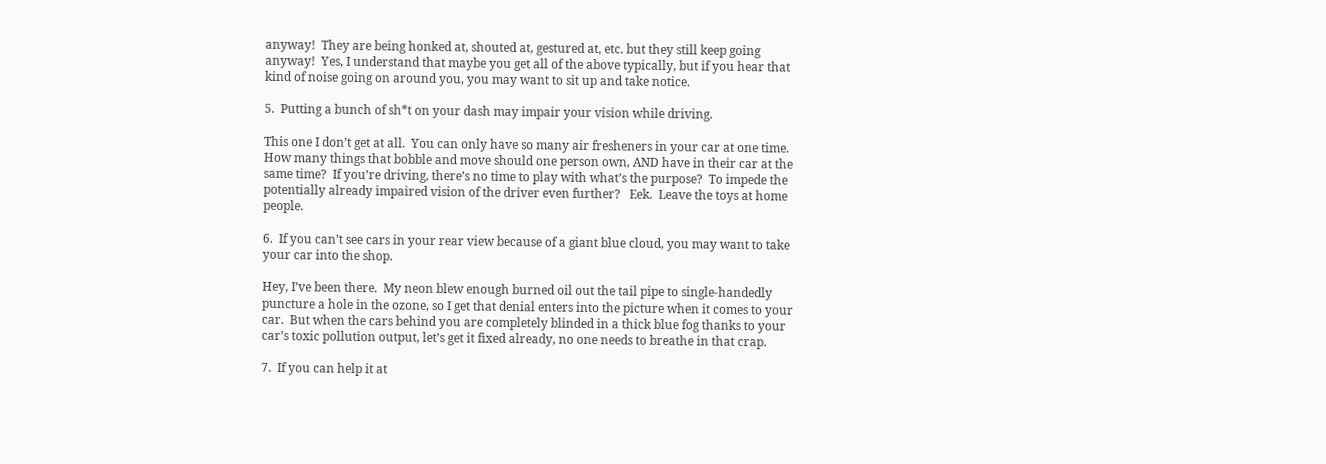anyway!  They are being honked at, shouted at, gestured at, etc. but they still keep going anyway!  Yes, I understand that maybe you get all of the above typically, but if you hear that kind of noise going on around you, you may want to sit up and take notice.

5.  Putting a bunch of sh*t on your dash may impair your vision while driving.

This one I don’t get at all.  You can only have so many air fresheners in your car at one time.  How many things that bobble and move should one person own, AND have in their car at the same time?  If you’re driving, there’s no time to play with what’s the purpose?  To impede the potentially already impaired vision of the driver even further?   Eek.  Leave the toys at home people.

6.  If you can’t see cars in your rear view because of a giant blue cloud, you may want to take your car into the shop.

Hey, I’ve been there.  My neon blew enough burned oil out the tail pipe to single-handedly puncture a hole in the ozone, so I get that denial enters into the picture when it comes to your car.  But when the cars behind you are completely blinded in a thick blue fog thanks to your car’s toxic pollution output, let’s get it fixed already, no one needs to breathe in that crap.

7.  If you can help it at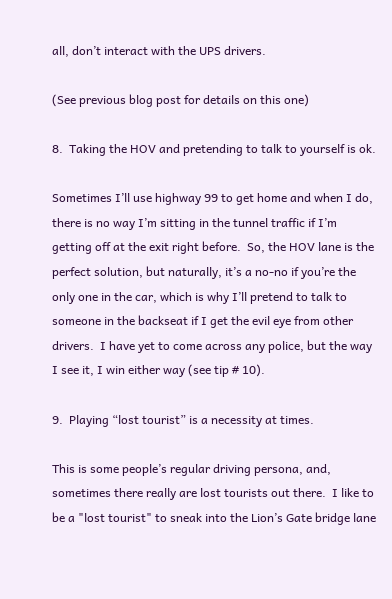all, don’t interact with the UPS drivers.

(See previous blog post for details on this one)

8.  Taking the HOV and pretending to talk to yourself is ok.

Sometimes I’ll use highway 99 to get home and when I do, there is no way I’m sitting in the tunnel traffic if I’m getting off at the exit right before.  So, the HOV lane is the perfect solution, but naturally, it’s a no-no if you’re the only one in the car, which is why I’ll pretend to talk to someone in the backseat if I get the evil eye from other drivers.  I have yet to come across any police, but the way I see it, I win either way (see tip # 10).

9.  Playing “lost tourist” is a necessity at times.

This is some people’s regular driving persona, and, sometimes there really are lost tourists out there.  I like to be a "lost tourist" to sneak into the Lion’s Gate bridge lane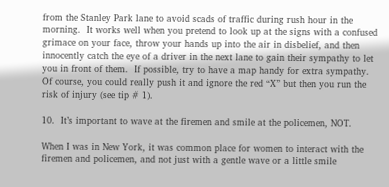from the Stanley Park lane to avoid scads of traffic during rush hour in the morning.  It works well when you pretend to look up at the signs with a confused grimace on your face, throw your hands up into the air in disbelief, and then innocently catch the eye of a driver in the next lane to gain their sympathy to let you in front of them.  If possible, try to have a map handy for extra sympathy.  Of course, you could really push it and ignore the red “X” but then you run the risk of injury (see tip # 1).

10.  It’s important to wave at the firemen and smile at the policemen, NOT.

When I was in New York, it was common place for women to interact with the firemen and policemen, and not just with a gentle wave or a little smile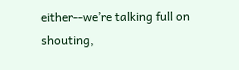either--we’re talking full on shouting,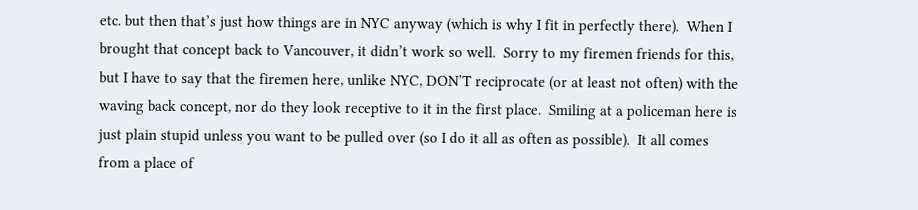etc. but then that’s just how things are in NYC anyway (which is why I fit in perfectly there).  When I brought that concept back to Vancouver, it didn’t work so well.  Sorry to my firemen friends for this, but I have to say that the firemen here, unlike NYC, DON’T reciprocate (or at least not often) with the waving back concept, nor do they look receptive to it in the first place.  Smiling at a policeman here is just plain stupid unless you want to be pulled over (so I do it all as often as possible).  It all comes from a place of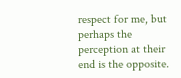respect for me, but perhaps the perception at their end is the opposite.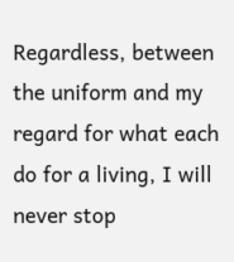Regardless, between the uniform and my regard for what each do for a living, I will never stop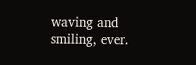waving and smiling, ever.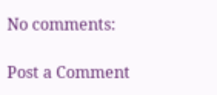No comments:

Post a Comment